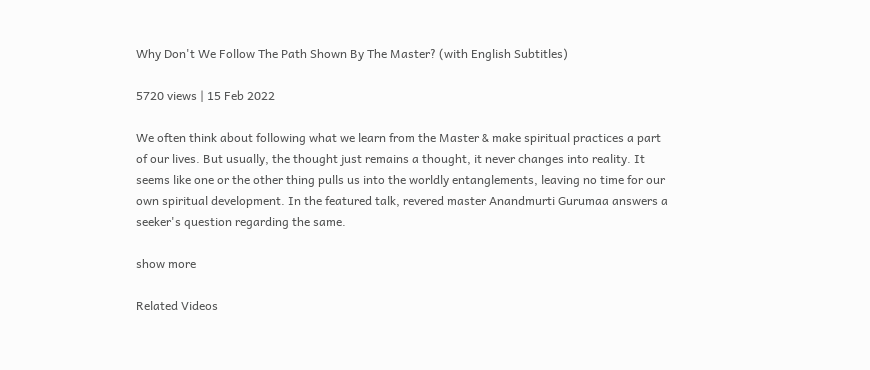Why Don't We Follow The Path Shown By The Master? (with English Subtitles)

5720 views | 15 Feb 2022

We often think about following what we learn from the Master & make spiritual practices a part of our lives. But usually, the thought just remains a thought, it never changes into reality. It seems like one or the other thing pulls us into the worldly entanglements, leaving no time for our own spiritual development. In the featured talk, revered master Anandmurti Gurumaa answers a seeker's question regarding the same.

show more

Related Videos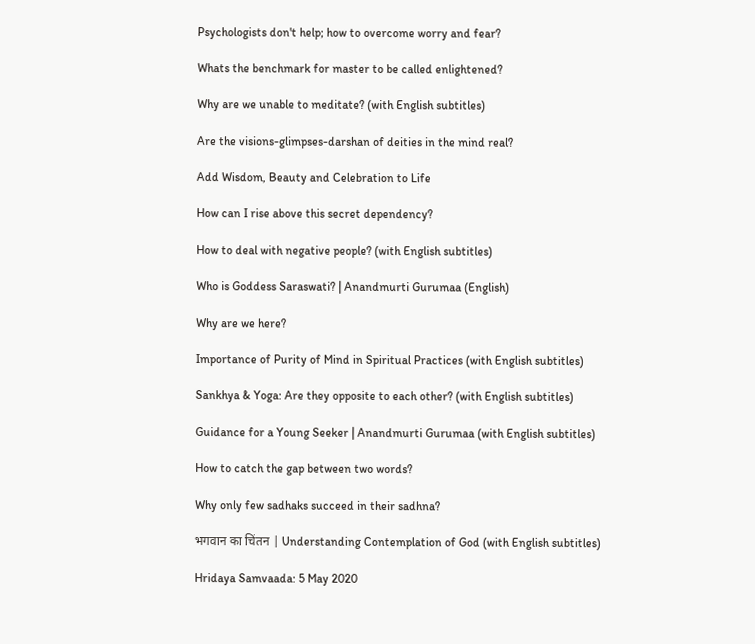Psychologists don't help; how to overcome worry and fear?

Whats the benchmark for master to be called enlightened?

Why are we unable to meditate? (with English subtitles)

Are the visions-glimpses-darshan of deities in the mind real?

Add Wisdom, Beauty and Celebration to Life

How can I rise above this secret dependency?

How to deal with negative people? (with English subtitles)

Who is Goddess Saraswati? | Anandmurti Gurumaa (English)

Why are we here?

Importance of Purity of Mind in Spiritual Practices (with English subtitles)

Sankhya & Yoga: Are they opposite to each other? (with English subtitles)

Guidance for a Young Seeker | Anandmurti Gurumaa (with English subtitles)

How to catch the gap between two words?

Why only few sadhaks succeed in their sadhna?

भगवान का चिंतन | Understanding Contemplation of God (with English subtitles)

Hridaya Samvaada: 5 May 2020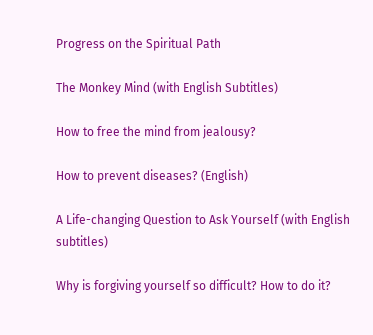Progress on the Spiritual Path

The Monkey Mind (with English Subtitles)

How to free the mind from jealousy?

How to prevent diseases? (English)

A Life-changing Question to Ask Yourself (with English subtitles)

Why is forgiving yourself so difficult? How to do it?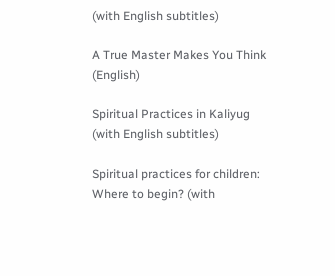(with English subtitles)

A True Master Makes You Think (English)

Spiritual Practices in Kaliyug (with English subtitles)

Spiritual practices for children: Where to begin? (with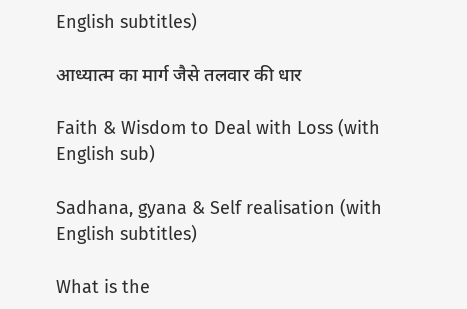English subtitles)

आध्यात्म का मार्ग जैसे तलवार की धार

Faith & Wisdom to Deal with Loss (with English sub)

Sadhana, gyana & Self realisation (with English subtitles)

What is the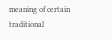meaning of certain traditional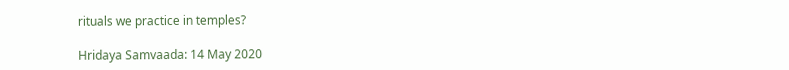rituals we practice in temples?

Hridaya Samvaada: 14 May 2020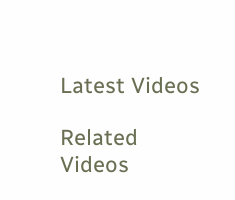Latest Videos

Related Videos